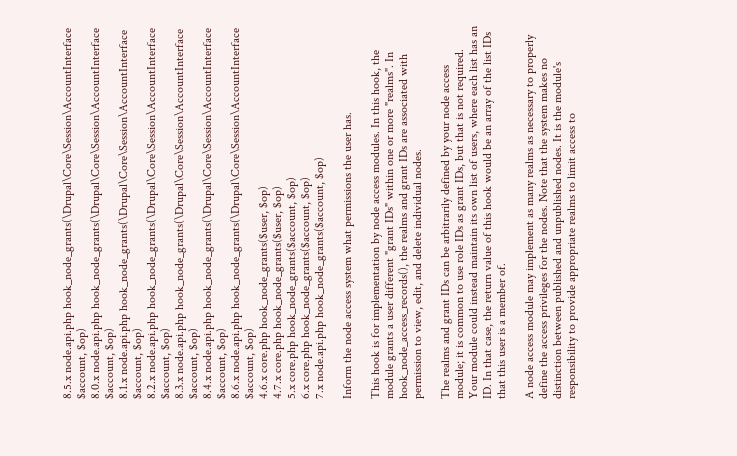8.5.x node.api.php hook_node_grants(\Drupal\Core\Session\AccountInterface $account, $op)
8.0.x node.api.php hook_node_grants(\Drupal\Core\Session\AccountInterface $account, $op)
8.1.x node.api.php hook_node_grants(\Drupal\Core\Session\AccountInterface $account, $op)
8.2.x node.api.php hook_node_grants(\Drupal\Core\Session\AccountInterface $account, $op)
8.3.x node.api.php hook_node_grants(\Drupal\Core\Session\AccountInterface $account, $op)
8.4.x node.api.php hook_node_grants(\Drupal\Core\Session\AccountInterface $account, $op)
8.6.x node.api.php hook_node_grants(\Drupal\Core\Session\AccountInterface $account, $op)
4.6.x core.php hook_node_grants($user, $op)
4.7.x core.php hook_node_grants($user, $op)
5.x core.php hook_node_grants($account, $op)
6.x core.php hook_node_grants($account, $op)
7.x node.api.php hook_node_grants($account, $op)

Inform the node access system what permissions the user has.

This hook is for implementation by node access modules. In this hook, the module grants a user different "grant IDs" within one or more "realms". In hook_node_access_records(), the realms and grant IDs are associated with permission to view, edit, and delete individual nodes.

The realms and grant IDs can be arbitrarily defined by your node access module; it is common to use role IDs as grant IDs, but that is not required. Your module could instead maintain its own list of users, where each list has an ID. In that case, the return value of this hook would be an array of the list IDs that this user is a member of.

A node access module may implement as many realms as necessary to properly define the access privileges for the nodes. Note that the system makes no distinction between published and unpublished nodes. It is the module's responsibility to provide appropriate realms to limit access to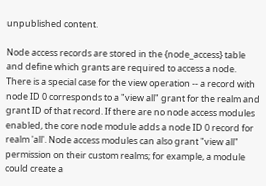unpublished content.

Node access records are stored in the {node_access} table and define which grants are required to access a node. There is a special case for the view operation -- a record with node ID 0 corresponds to a "view all" grant for the realm and grant ID of that record. If there are no node access modules enabled, the core node module adds a node ID 0 record for realm 'all'. Node access modules can also grant "view all" permission on their custom realms; for example, a module could create a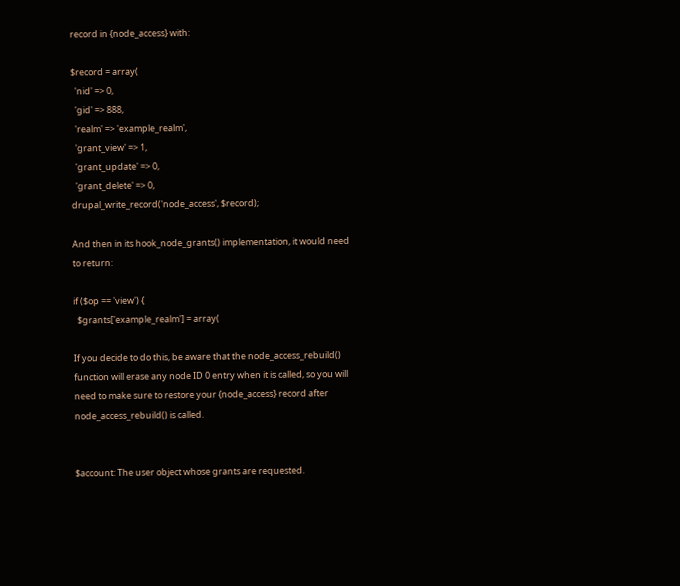record in {node_access} with:

$record = array(
  'nid' => 0,
  'gid' => 888,
  'realm' => 'example_realm',
  'grant_view' => 1,
  'grant_update' => 0,
  'grant_delete' => 0,
drupal_write_record('node_access', $record);

And then in its hook_node_grants() implementation, it would need to return:

if ($op == 'view') {
  $grants['example_realm'] = array(

If you decide to do this, be aware that the node_access_rebuild() function will erase any node ID 0 entry when it is called, so you will need to make sure to restore your {node_access} record after node_access_rebuild() is called.


$account: The user object whose grants are requested.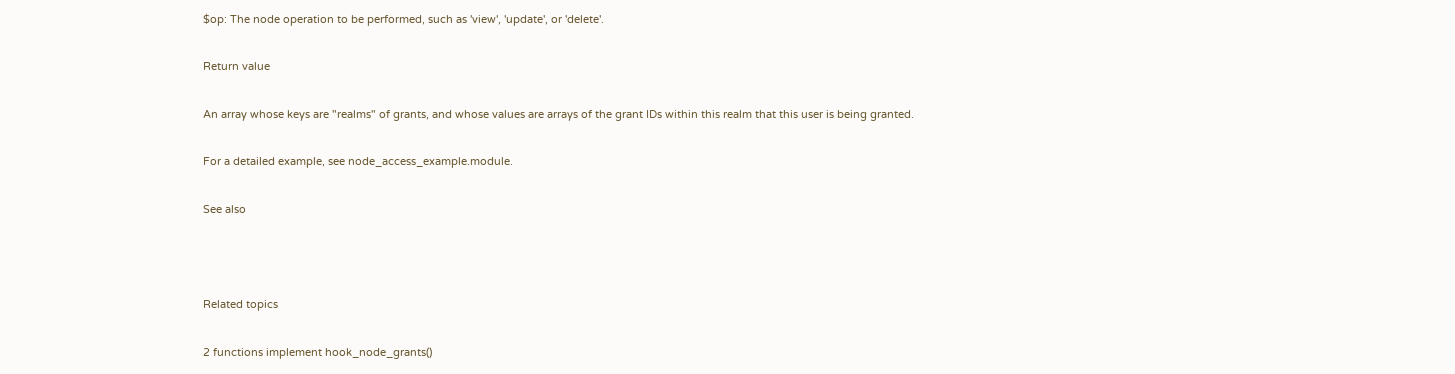$op: The node operation to be performed, such as 'view', 'update', or 'delete'.

Return value

An array whose keys are "realms" of grants, and whose values are arrays of the grant IDs within this realm that this user is being granted.

For a detailed example, see node_access_example.module.

See also



Related topics

2 functions implement hook_node_grants()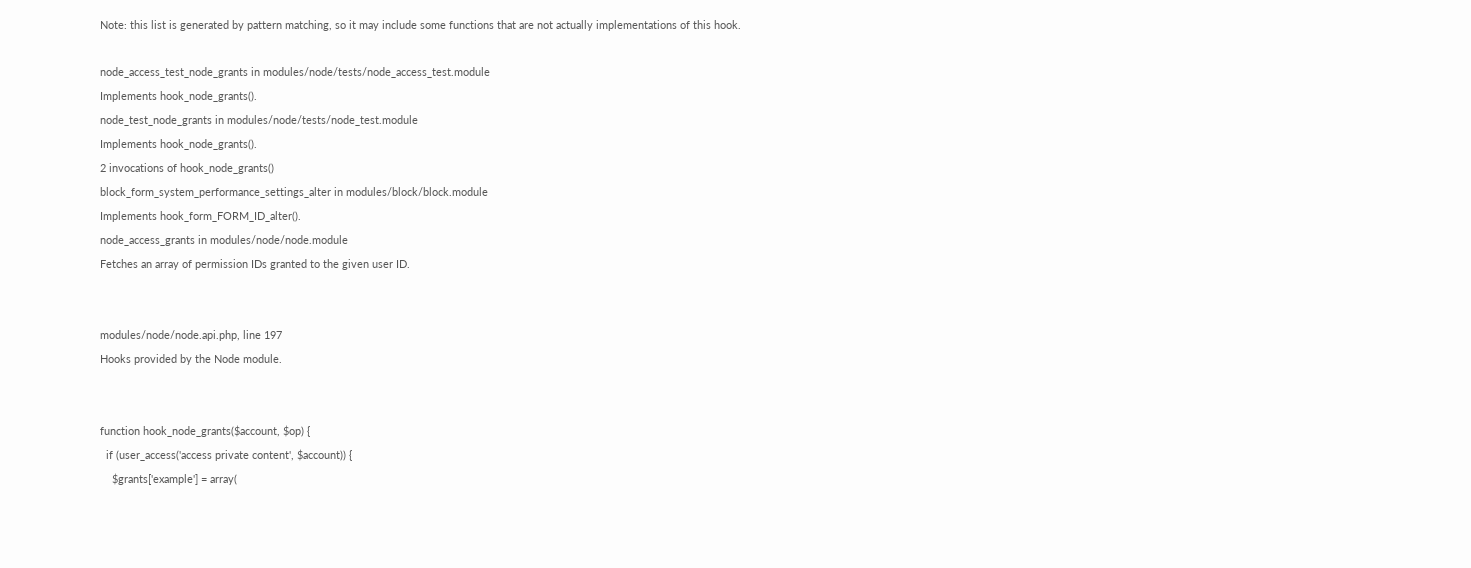Note: this list is generated by pattern matching, so it may include some functions that are not actually implementations of this hook.

node_access_test_node_grants in modules/node/tests/node_access_test.module
Implements hook_node_grants().
node_test_node_grants in modules/node/tests/node_test.module
Implements hook_node_grants().
2 invocations of hook_node_grants()
block_form_system_performance_settings_alter in modules/block/block.module
Implements hook_form_FORM_ID_alter().
node_access_grants in modules/node/node.module
Fetches an array of permission IDs granted to the given user ID.


modules/node/node.api.php, line 197
Hooks provided by the Node module.


function hook_node_grants($account, $op) {
  if (user_access('access private content', $account)) {
    $grants['example'] = array(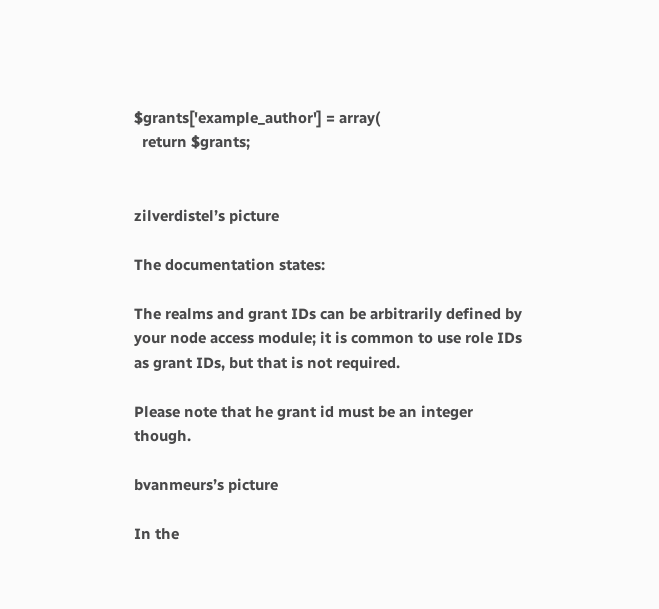$grants['example_author'] = array(
  return $grants;


zilverdistel’s picture

The documentation states:

The realms and grant IDs can be arbitrarily defined by your node access module; it is common to use role IDs as grant IDs, but that is not required.

Please note that he grant id must be an integer though.

bvanmeurs’s picture

In the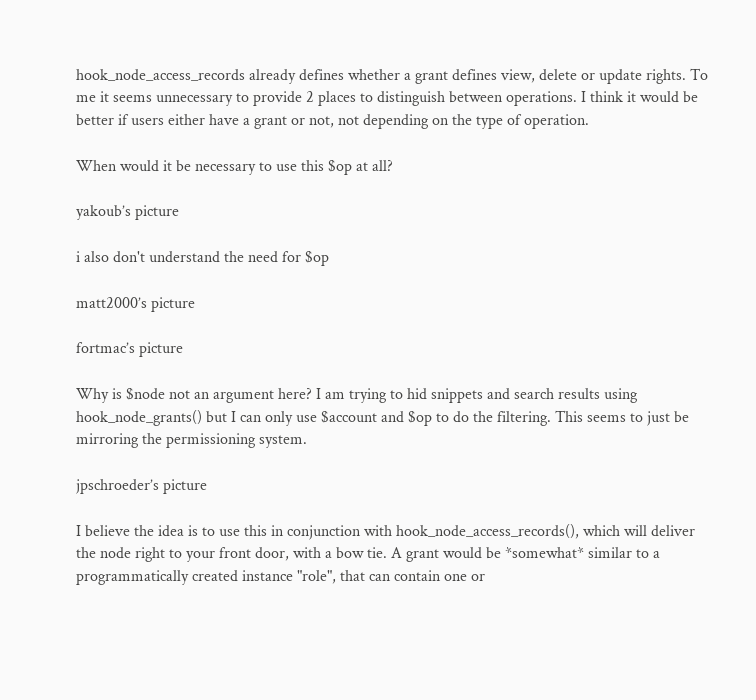hook_node_access_records already defines whether a grant defines view, delete or update rights. To me it seems unnecessary to provide 2 places to distinguish between operations. I think it would be better if users either have a grant or not, not depending on the type of operation.

When would it be necessary to use this $op at all?

yakoub’s picture

i also don't understand the need for $op

matt2000’s picture

fortmac’s picture

Why is $node not an argument here? I am trying to hid snippets and search results using hook_node_grants() but I can only use $account and $op to do the filtering. This seems to just be mirroring the permissioning system.

jpschroeder’s picture

I believe the idea is to use this in conjunction with hook_node_access_records(), which will deliver the node right to your front door, with a bow tie. A grant would be *somewhat* similar to a programmatically created instance "role", that can contain one or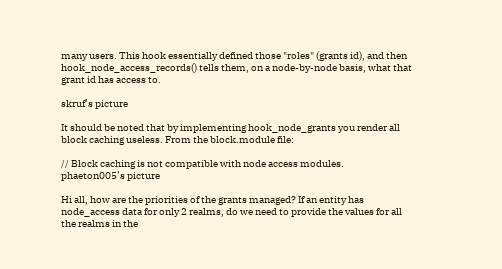many users. This hook essentially defined those "roles" (grants id), and then hook_node_access_records() tells them, on a node-by-node basis, what that grant id has access to.

skruf’s picture

It should be noted that by implementing hook_node_grants you render all block caching useless. From the block.module file:

// Block caching is not compatible with node access modules.
phaeton005’s picture

Hi all, how are the priorities of the grants managed? If an entity has node_access data for only 2 realms, do we need to provide the values for all the realms in the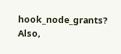hook_node_grants?
Also,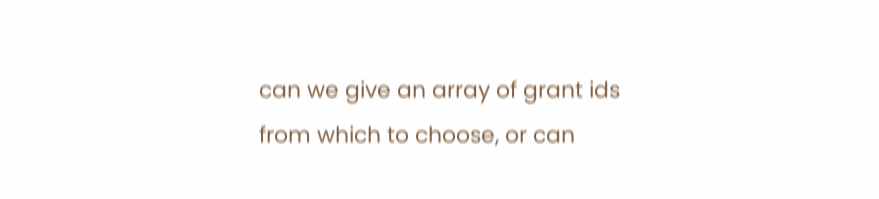can we give an array of grant ids from which to choose, or can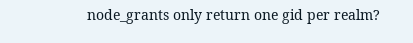node_grants only return one gid per realm?